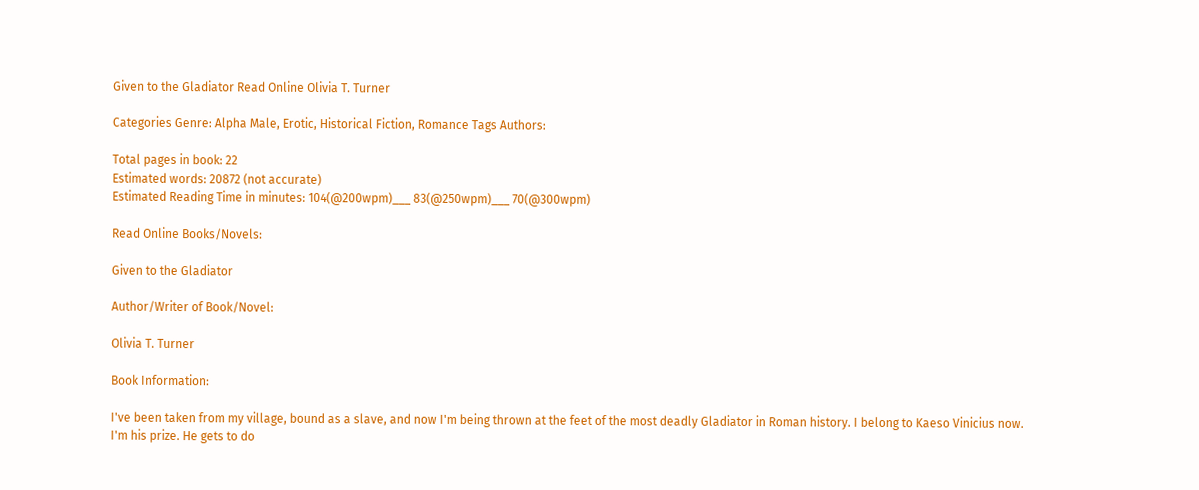Given to the Gladiator Read Online Olivia T. Turner

Categories Genre: Alpha Male, Erotic, Historical Fiction, Romance Tags Authors:

Total pages in book: 22
Estimated words: 20872 (not accurate)
Estimated Reading Time in minutes: 104(@200wpm)___ 83(@250wpm)___ 70(@300wpm)

Read Online Books/Novels:

Given to the Gladiator

Author/Writer of Book/Novel:

Olivia T. Turner

Book Information:

I've been taken from my village, bound as a slave, and now I'm being thrown at the feet of the most deadly Gladiator in Roman history. I belong to Kaeso Vinicius now.
I'm his prize. He gets to do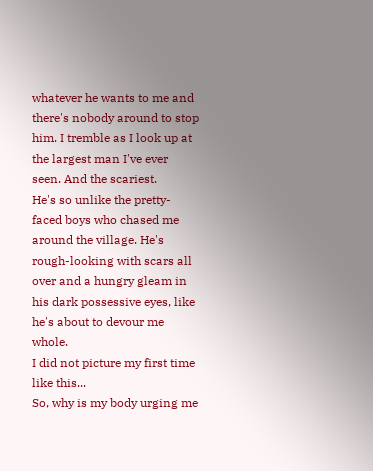whatever he wants to me and there's nobody around to stop him. I tremble as I look up at the largest man I've ever seen. And the scariest.
He's so unlike the pretty-faced boys who chased me around the village. He's rough-looking with scars all over and a hungry gleam in his dark possessive eyes, like he's about to devour me whole.
I did not picture my first time like this...
So, why is my body urging me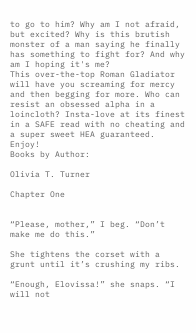to go to him? Why am I not afraid, but excited? Why is this brutish monster of a man saying he finally has something to fight for? And why am I hoping it's me?
This over-the-top Roman Gladiator will have you screaming for mercy and then begging for more. Who can resist an obsessed alpha in a loincloth? Insta-love at its finest in a SAFE read with no cheating and a super sweet HEA guaranteed. Enjoy!
Books by Author:

Olivia T. Turner

Chapter One


“Please, mother,” I beg. “Don’t make me do this.”

She tightens the corset with a grunt until it’s crushing my ribs.

“Enough, Elovissa!” she snaps. “I will not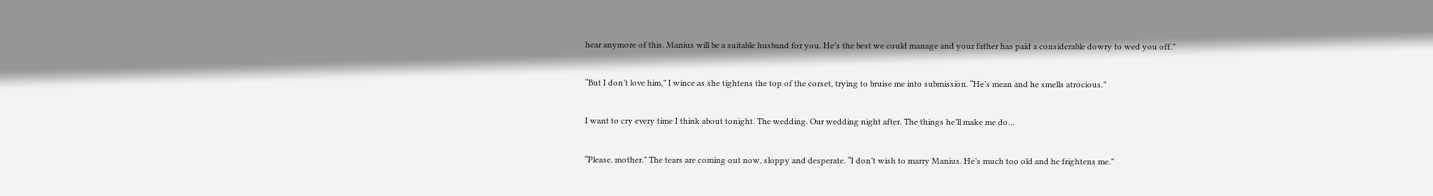hear anymore of this. Manius will be a suitable husband for you. He’s the best we could manage and your father has paid a considerable dowry to wed you off.”

“But I don’t love him,” I wince as she tightens the top of the corset, trying to bruise me into submission. “He’s mean and he smells atrocious.”

I want to cry every time I think about tonight. The wedding. Our wedding night after. The things he’ll make me do…

“Please, mother.” The tears are coming out now, sloppy and desperate. “I don’t wish to marry Manius. He’s much too old and he frightens me.”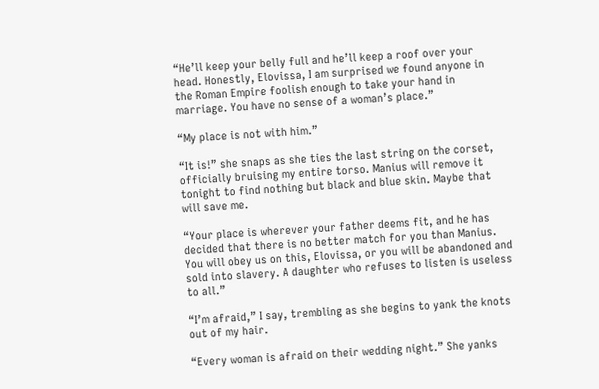“He’ll keep your belly full and he’ll keep a roof over your head. Honestly, Elovissa, I am surprised we found anyone in the Roman Empire foolish enough to take your hand in marriage. You have no sense of a woman’s place.”

“My place is not with him.”

“It is!” she snaps as she ties the last string on the corset, officially bruising my entire torso. Manius will remove it tonight to find nothing but black and blue skin. Maybe that will save me.

“Your place is wherever your father deems fit, and he has decided that there is no better match for you than Manius. You will obey us on this, Elovissa, or you will be abandoned and sold into slavery. A daughter who refuses to listen is useless to all.”

“I’m afraid,” I say, trembling as she begins to yank the knots out of my hair.

“Every woman is afraid on their wedding night.” She yanks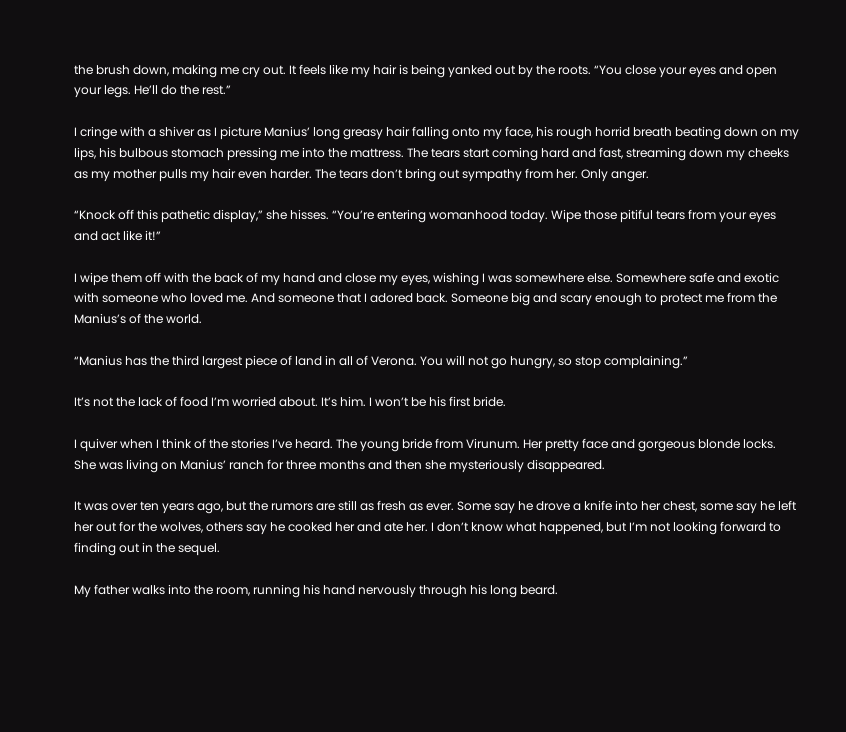the brush down, making me cry out. It feels like my hair is being yanked out by the roots. “You close your eyes and open your legs. He’ll do the rest.”

I cringe with a shiver as I picture Manius’ long greasy hair falling onto my face, his rough horrid breath beating down on my lips, his bulbous stomach pressing me into the mattress. The tears start coming hard and fast, streaming down my cheeks as my mother pulls my hair even harder. The tears don’t bring out sympathy from her. Only anger.

“Knock off this pathetic display,” she hisses. “You’re entering womanhood today. Wipe those pitiful tears from your eyes and act like it!”

I wipe them off with the back of my hand and close my eyes, wishing I was somewhere else. Somewhere safe and exotic with someone who loved me. And someone that I adored back. Someone big and scary enough to protect me from the Manius’s of the world.

“Manius has the third largest piece of land in all of Verona. You will not go hungry, so stop complaining.”

It’s not the lack of food I’m worried about. It’s him. I won’t be his first bride.

I quiver when I think of the stories I’ve heard. The young bride from Virunum. Her pretty face and gorgeous blonde locks. She was living on Manius’ ranch for three months and then she mysteriously disappeared.

It was over ten years ago, but the rumors are still as fresh as ever. Some say he drove a knife into her chest, some say he left her out for the wolves, others say he cooked her and ate her. I don’t know what happened, but I’m not looking forward to finding out in the sequel.

My father walks into the room, running his hand nervously through his long beard.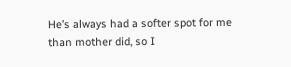He’s always had a softer spot for me than mother did, so I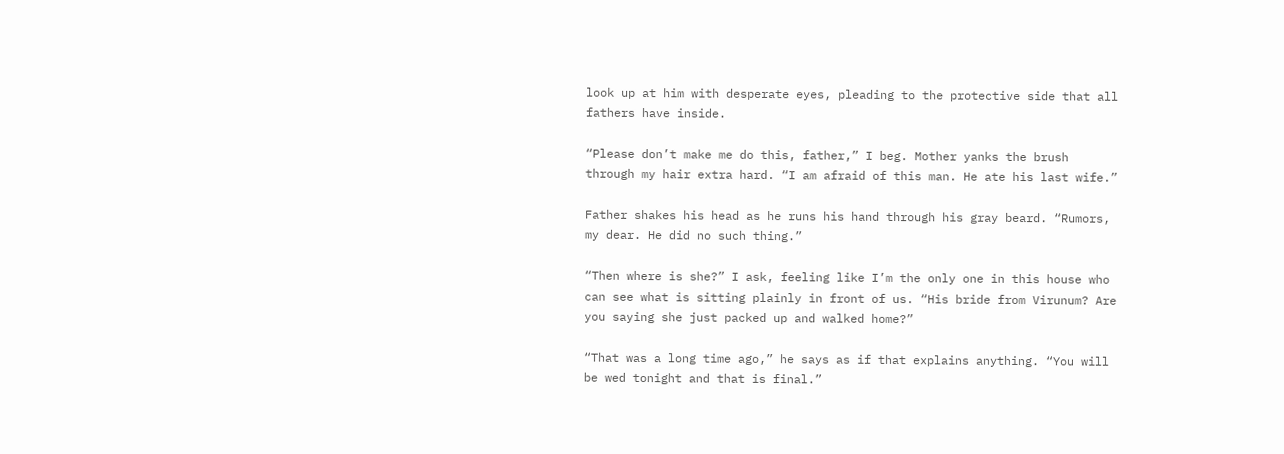look up at him with desperate eyes, pleading to the protective side that all fathers have inside.

“Please don’t make me do this, father,” I beg. Mother yanks the brush through my hair extra hard. “I am afraid of this man. He ate his last wife.”

Father shakes his head as he runs his hand through his gray beard. “Rumors, my dear. He did no such thing.”

“Then where is she?” I ask, feeling like I’m the only one in this house who can see what is sitting plainly in front of us. “His bride from Virunum? Are you saying she just packed up and walked home?”

“That was a long time ago,” he says as if that explains anything. “You will be wed tonight and that is final.”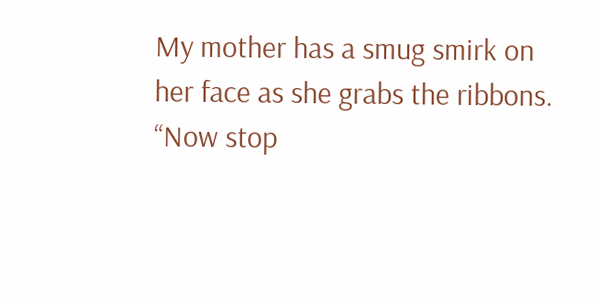My mother has a smug smirk on her face as she grabs the ribbons. “Now stop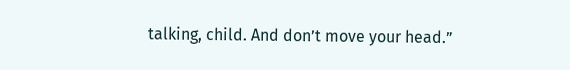talking, child. And don’t move your head.”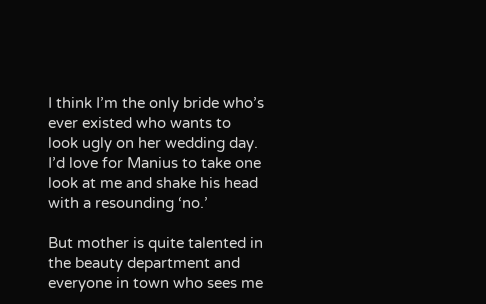I think I’m the only bride who’s ever existed who wants to look ugly on her wedding day. I’d love for Manius to take one look at me and shake his head with a resounding ‘no.’

But mother is quite talented in the beauty department and everyone in town who sees me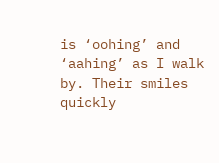is ‘oohing’ and ‘aahing’ as I walk by. Their smiles quickly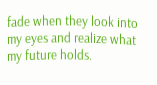fade when they look into my eyes and realize what my future holds.